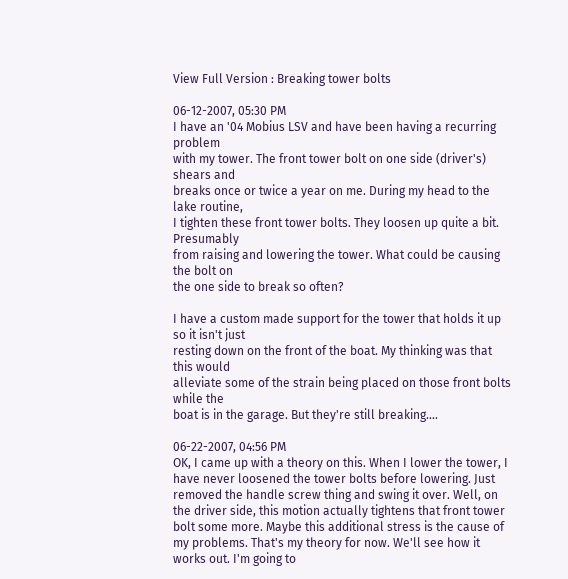View Full Version : Breaking tower bolts

06-12-2007, 05:30 PM
I have an '04 Mobius LSV and have been having a recurring problem
with my tower. The front tower bolt on one side (driver's) shears and
breaks once or twice a year on me. During my head to the lake routine,
I tighten these front tower bolts. They loosen up quite a bit. Presumably
from raising and lowering the tower. What could be causing the bolt on
the one side to break so often?

I have a custom made support for the tower that holds it up so it isn't just
resting down on the front of the boat. My thinking was that this would
alleviate some of the strain being placed on those front bolts while the
boat is in the garage. But they're still breaking....

06-22-2007, 04:56 PM
OK, I came up with a theory on this. When I lower the tower, I have never loosened the tower bolts before lowering. Just removed the handle screw thing and swing it over. Well, on the driver side, this motion actually tightens that front tower bolt some more. Maybe this additional stress is the cause of my problems. That's my theory for now. We'll see how it works out. I'm going to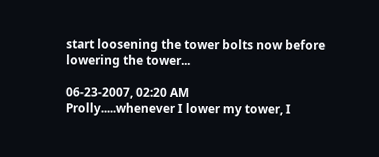start loosening the tower bolts now before lowering the tower...

06-23-2007, 02:20 AM
Prolly.....whenever I lower my tower, I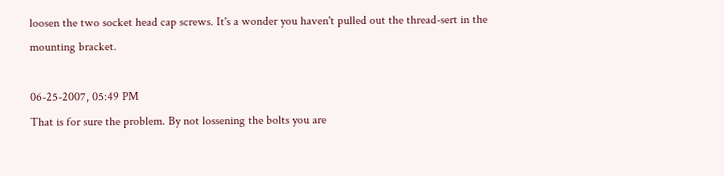loosen the two socket head cap screws. It's a wonder you haven't pulled out the thread-sert in the mounting bracket.

06-25-2007, 05:49 PM
That is for sure the problem. By not lossening the bolts you are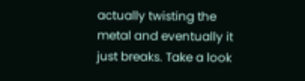actually twisting the metal and eventually it just breaks. Take a look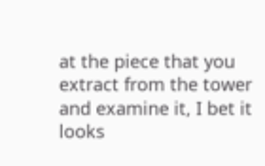at the piece that you extract from the tower and examine it, I bet it looks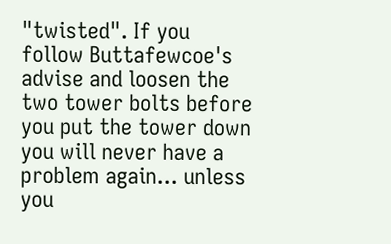"twisted". If you follow Buttafewcoe's advise and loosen the two tower bolts before you put the tower down you will never have a problem again... unless you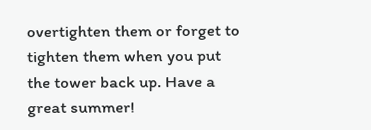overtighten them or forget to tighten them when you put the tower back up. Have a great summer!